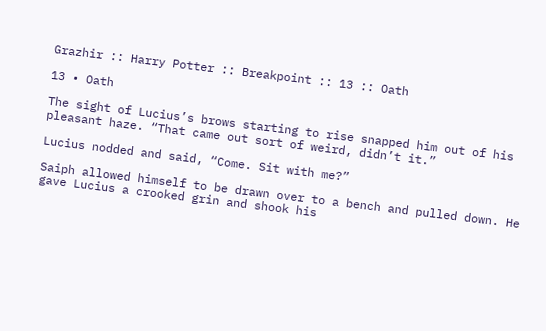Grazhir :: Harry Potter :: Breakpoint :: 13 :: Oath

13 • Oath

The sight of Lucius’s brows starting to rise snapped him out of his pleasant haze. “That came out sort of weird, didn’t it.”

Lucius nodded and said, “Come. Sit with me?”

Saiph allowed himself to be drawn over to a bench and pulled down. He gave Lucius a crooked grin and shook his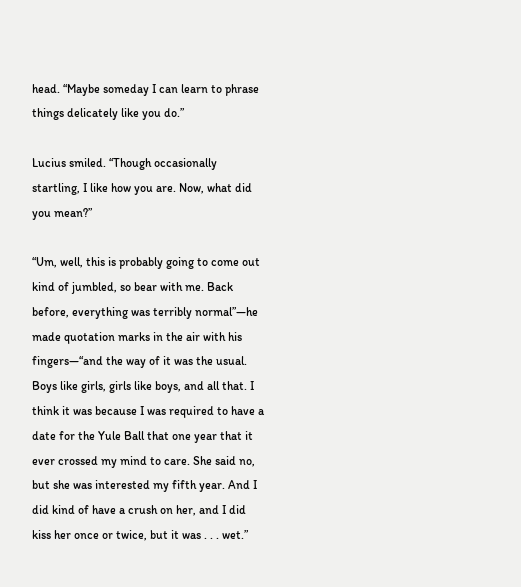head. “Maybe someday I can learn to phrase things delicately like you do.”

Lucius smiled. “Though occasionally startling, I like how you are. Now, what did you mean?”

“Um, well, this is probably going to come out kind of jumbled, so bear with me. Back before, everything was terribly normal”—he made quotation marks in the air with his fingers—“and the way of it was the usual. Boys like girls, girls like boys, and all that. I think it was because I was required to have a date for the Yule Ball that one year that it ever crossed my mind to care. She said no, but she was interested my fifth year. And I did kind of have a crush on her, and I did kiss her once or twice, but it was . . . wet.”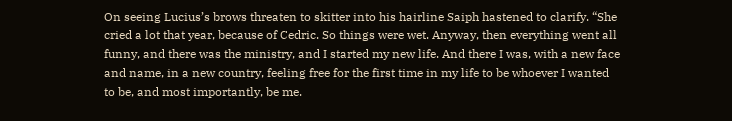On seeing Lucius’s brows threaten to skitter into his hairline Saiph hastened to clarify. “She cried a lot that year, because of Cedric. So things were wet. Anyway, then everything went all funny, and there was the ministry, and I started my new life. And there I was, with a new face and name, in a new country, feeling free for the first time in my life to be whoever I wanted to be, and most importantly, be me.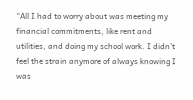“All I had to worry about was meeting my financial commitments, like rent and utilities, and doing my school work. I didn’t feel the strain anymore of always knowing I was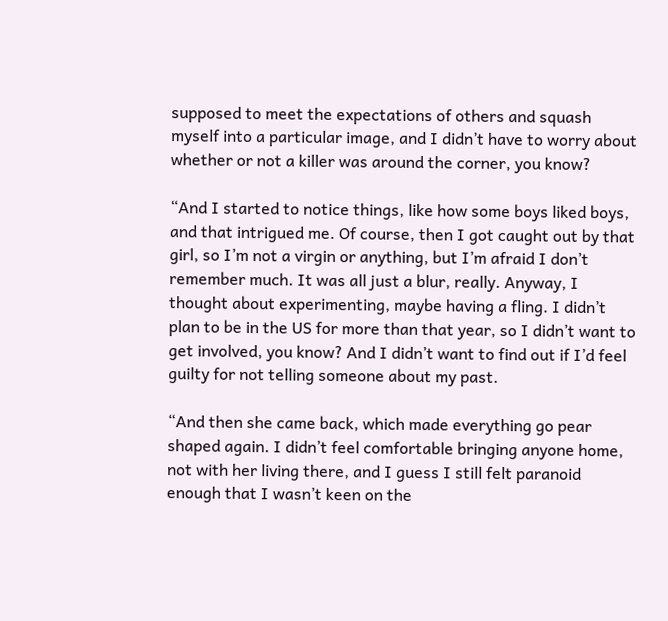supposed to meet the expectations of others and squash myself into a particular image, and I didn’t have to worry about whether or not a killer was around the corner, you know?

“And I started to notice things, like how some boys liked boys, and that intrigued me. Of course, then I got caught out by that girl, so I’m not a virgin or anything, but I’m afraid I don’t remember much. It was all just a blur, really. Anyway, I thought about experimenting, maybe having a fling. I didn’t plan to be in the US for more than that year, so I didn’t want to get involved, you know? And I didn’t want to find out if I’d feel guilty for not telling someone about my past.

“And then she came back, which made everything go pear shaped again. I didn’t feel comfortable bringing anyone home, not with her living there, and I guess I still felt paranoid enough that I wasn’t keen on the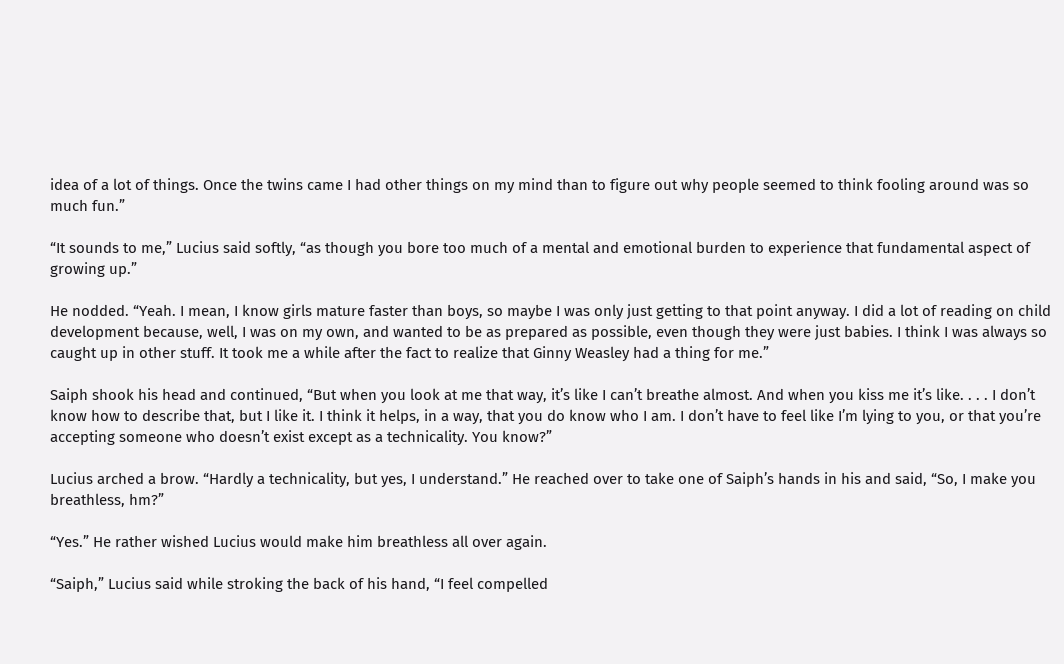idea of a lot of things. Once the twins came I had other things on my mind than to figure out why people seemed to think fooling around was so much fun.”

“It sounds to me,” Lucius said softly, “as though you bore too much of a mental and emotional burden to experience that fundamental aspect of growing up.”

He nodded. “Yeah. I mean, I know girls mature faster than boys, so maybe I was only just getting to that point anyway. I did a lot of reading on child development because, well, I was on my own, and wanted to be as prepared as possible, even though they were just babies. I think I was always so caught up in other stuff. It took me a while after the fact to realize that Ginny Weasley had a thing for me.”

Saiph shook his head and continued, “But when you look at me that way, it’s like I can’t breathe almost. And when you kiss me it’s like. . . . I don’t know how to describe that, but I like it. I think it helps, in a way, that you do know who I am. I don’t have to feel like I’m lying to you, or that you’re accepting someone who doesn’t exist except as a technicality. You know?”

Lucius arched a brow. “Hardly a technicality, but yes, I understand.” He reached over to take one of Saiph’s hands in his and said, “So, I make you breathless, hm?”

“Yes.” He rather wished Lucius would make him breathless all over again.

“Saiph,” Lucius said while stroking the back of his hand, “I feel compelled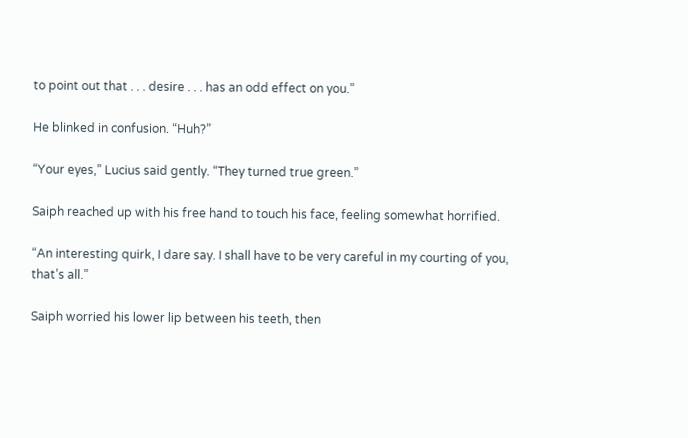to point out that . . . desire . . . has an odd effect on you.”

He blinked in confusion. “Huh?”

“Your eyes,” Lucius said gently. “They turned true green.”

Saiph reached up with his free hand to touch his face, feeling somewhat horrified.

“An interesting quirk, I dare say. I shall have to be very careful in my courting of you, that’s all.”

Saiph worried his lower lip between his teeth, then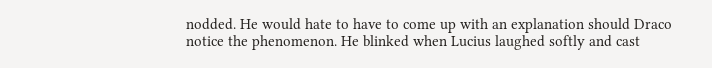nodded. He would hate to have to come up with an explanation should Draco notice the phenomenon. He blinked when Lucius laughed softly and cast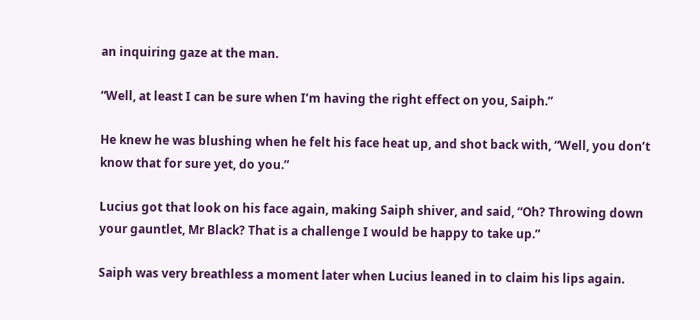an inquiring gaze at the man.

“Well, at least I can be sure when I’m having the right effect on you, Saiph.”

He knew he was blushing when he felt his face heat up, and shot back with, “Well, you don’t know that for sure yet, do you.”

Lucius got that look on his face again, making Saiph shiver, and said, “Oh? Throwing down your gauntlet, Mr Black? That is a challenge I would be happy to take up.”

Saiph was very breathless a moment later when Lucius leaned in to claim his lips again.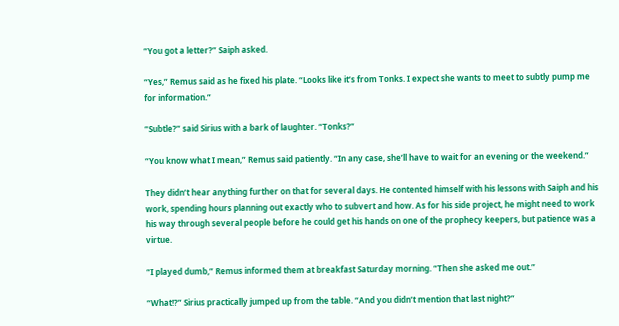“You got a letter?” Saiph asked.

“Yes,” Remus said as he fixed his plate. “Looks like it’s from Tonks. I expect she wants to meet to subtly pump me for information.”

“Subtle?” said Sirius with a bark of laughter. “Tonks?”

“You know what I mean,” Remus said patiently. “In any case, she’ll have to wait for an evening or the weekend.”

They didn’t hear anything further on that for several days. He contented himself with his lessons with Saiph and his work, spending hours planning out exactly who to subvert and how. As for his side project, he might need to work his way through several people before he could get his hands on one of the prophecy keepers, but patience was a virtue.

“I played dumb,” Remus informed them at breakfast Saturday morning. “Then she asked me out.”

“What!?” Sirius practically jumped up from the table. “And you didn’t mention that last night?”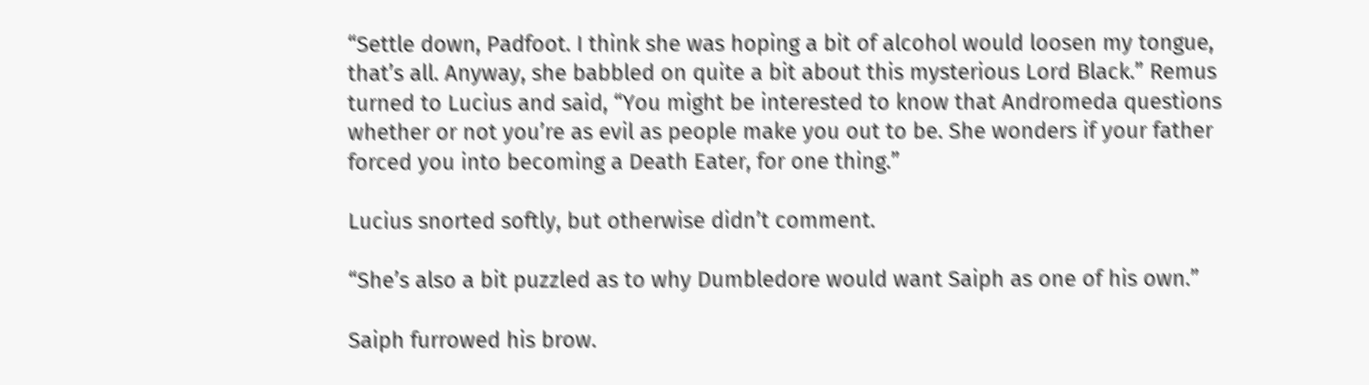“Settle down, Padfoot. I think she was hoping a bit of alcohol would loosen my tongue, that’s all. Anyway, she babbled on quite a bit about this mysterious Lord Black.” Remus turned to Lucius and said, “You might be interested to know that Andromeda questions whether or not you’re as evil as people make you out to be. She wonders if your father forced you into becoming a Death Eater, for one thing.”

Lucius snorted softly, but otherwise didn’t comment.

“She’s also a bit puzzled as to why Dumbledore would want Saiph as one of his own.”

Saiph furrowed his brow.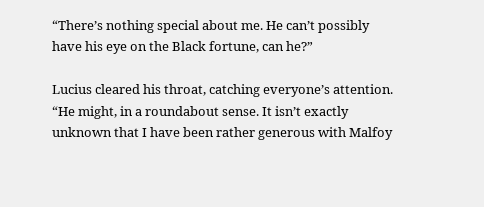“There’s nothing special about me. He can’t possibly have his eye on the Black fortune, can he?”

Lucius cleared his throat, catching everyone’s attention. “He might, in a roundabout sense. It isn’t exactly unknown that I have been rather generous with Malfoy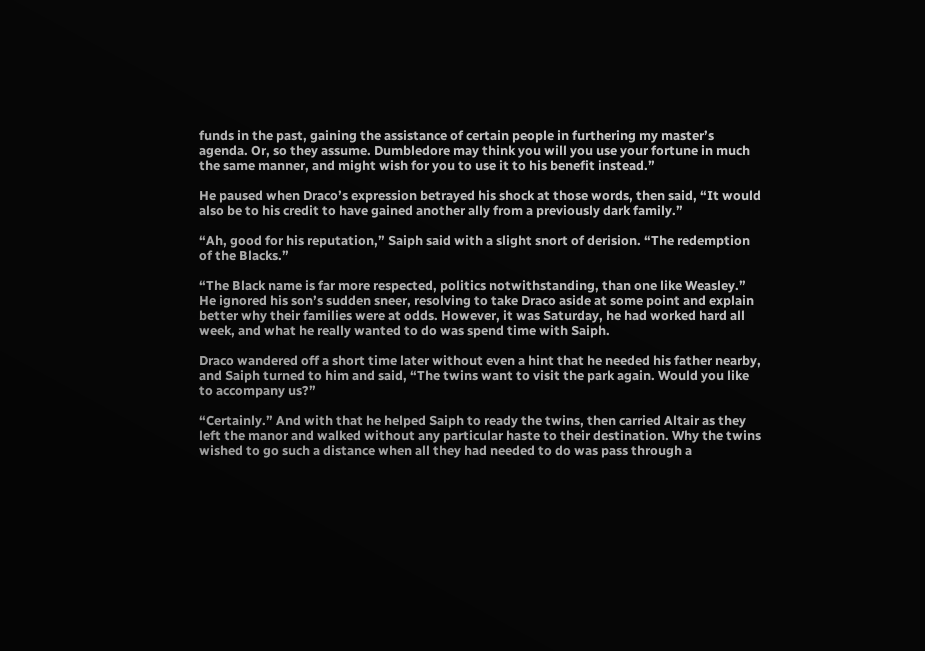funds in the past, gaining the assistance of certain people in furthering my master’s agenda. Or, so they assume. Dumbledore may think you will you use your fortune in much the same manner, and might wish for you to use it to his benefit instead.”

He paused when Draco’s expression betrayed his shock at those words, then said, “It would also be to his credit to have gained another ally from a previously dark family.”

“Ah, good for his reputation,” Saiph said with a slight snort of derision. “The redemption of the Blacks.”

“The Black name is far more respected, politics notwithstanding, than one like Weasley.” He ignored his son’s sudden sneer, resolving to take Draco aside at some point and explain better why their families were at odds. However, it was Saturday, he had worked hard all week, and what he really wanted to do was spend time with Saiph.

Draco wandered off a short time later without even a hint that he needed his father nearby, and Saiph turned to him and said, “The twins want to visit the park again. Would you like to accompany us?”

“Certainly.” And with that he helped Saiph to ready the twins, then carried Altair as they left the manor and walked without any particular haste to their destination. Why the twins wished to go such a distance when all they had needed to do was pass through a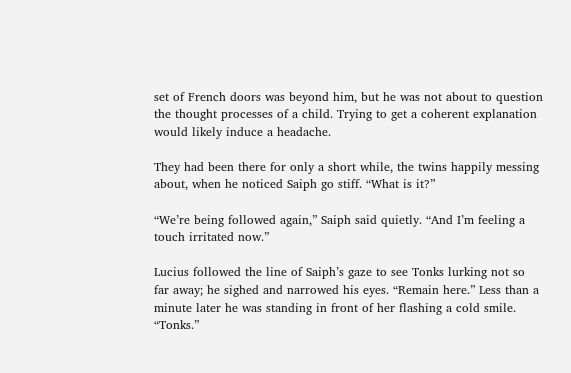set of French doors was beyond him, but he was not about to question the thought processes of a child. Trying to get a coherent explanation would likely induce a headache.

They had been there for only a short while, the twins happily messing about, when he noticed Saiph go stiff. “What is it?”

“We’re being followed again,” Saiph said quietly. “And I’m feeling a touch irritated now.”

Lucius followed the line of Saiph’s gaze to see Tonks lurking not so far away; he sighed and narrowed his eyes. “Remain here.” Less than a minute later he was standing in front of her flashing a cold smile. “Tonks.”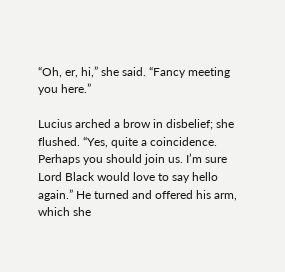“Oh, er, hi,” she said. “Fancy meeting you here.”

Lucius arched a brow in disbelief; she flushed. “Yes, quite a coincidence. Perhaps you should join us. I’m sure Lord Black would love to say hello again.” He turned and offered his arm, which she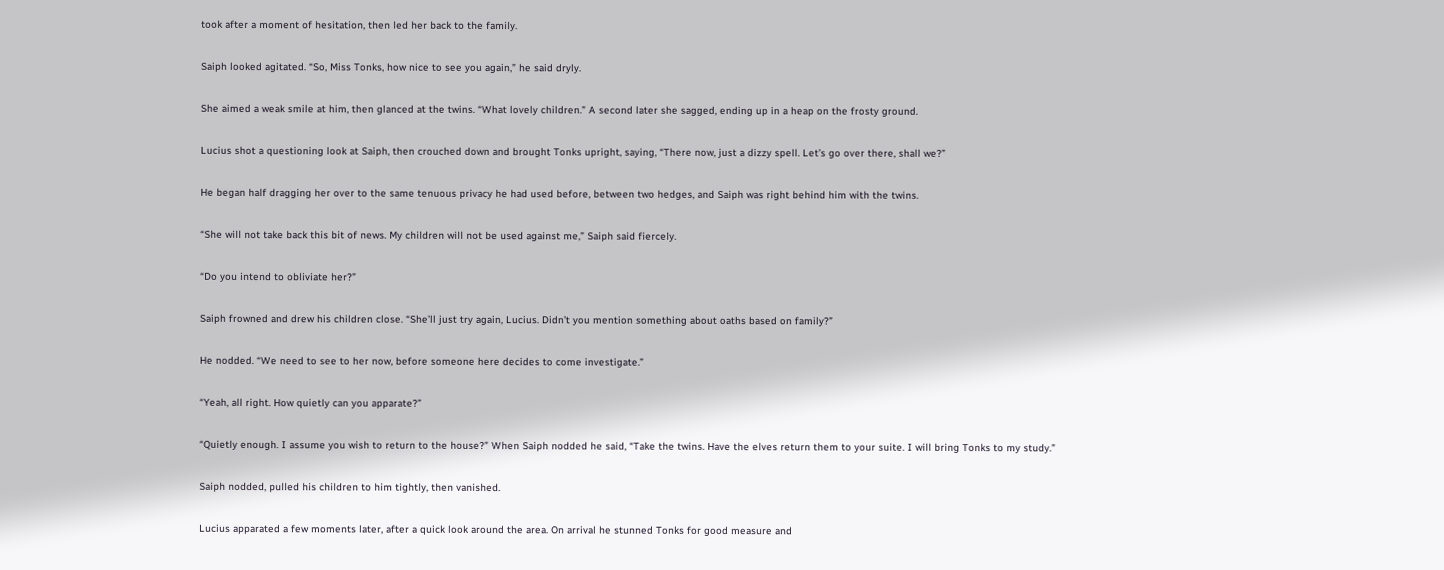took after a moment of hesitation, then led her back to the family.

Saiph looked agitated. “So, Miss Tonks, how nice to see you again,” he said dryly.

She aimed a weak smile at him, then glanced at the twins. “What lovely children.” A second later she sagged, ending up in a heap on the frosty ground.

Lucius shot a questioning look at Saiph, then crouched down and brought Tonks upright, saying, “There now, just a dizzy spell. Let’s go over there, shall we?”

He began half dragging her over to the same tenuous privacy he had used before, between two hedges, and Saiph was right behind him with the twins.

“She will not take back this bit of news. My children will not be used against me,” Saiph said fiercely.

“Do you intend to obliviate her?”

Saiph frowned and drew his children close. “She’ll just try again, Lucius. Didn’t you mention something about oaths based on family?”

He nodded. “We need to see to her now, before someone here decides to come investigate.”

“Yeah, all right. How quietly can you apparate?”

“Quietly enough. I assume you wish to return to the house?” When Saiph nodded he said, “Take the twins. Have the elves return them to your suite. I will bring Tonks to my study.”

Saiph nodded, pulled his children to him tightly, then vanished.

Lucius apparated a few moments later, after a quick look around the area. On arrival he stunned Tonks for good measure and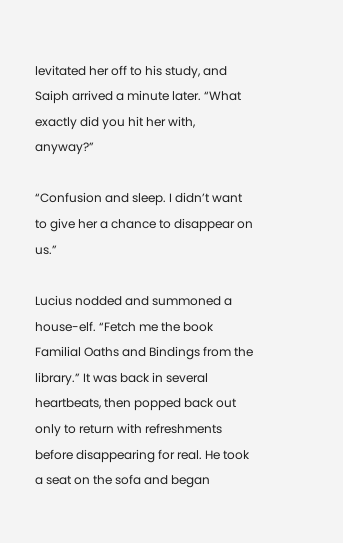levitated her off to his study, and Saiph arrived a minute later. “What exactly did you hit her with, anyway?”

“Confusion and sleep. I didn’t want to give her a chance to disappear on us.”

Lucius nodded and summoned a house-elf. “Fetch me the book Familial Oaths and Bindings from the library.” It was back in several heartbeats, then popped back out only to return with refreshments before disappearing for real. He took a seat on the sofa and began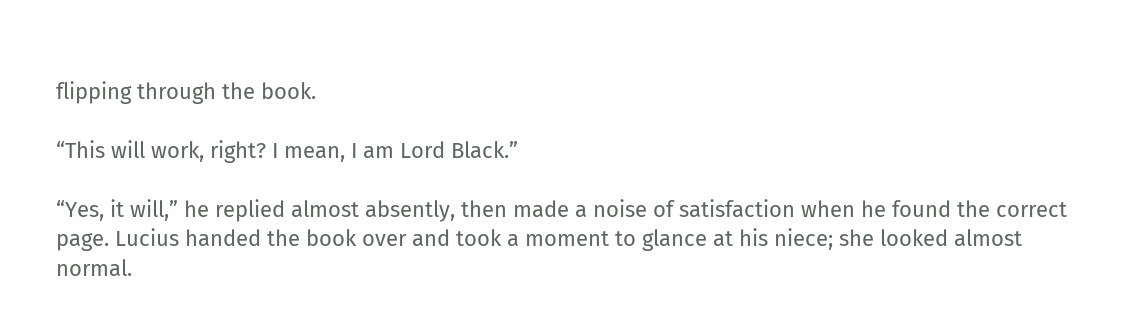flipping through the book.

“This will work, right? I mean, I am Lord Black.”

“Yes, it will,” he replied almost absently, then made a noise of satisfaction when he found the correct page. Lucius handed the book over and took a moment to glance at his niece; she looked almost normal.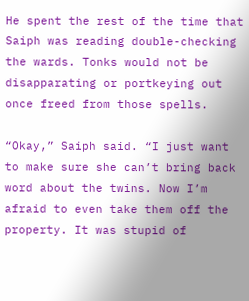He spent the rest of the time that Saiph was reading double-checking the wards. Tonks would not be disapparating or portkeying out once freed from those spells.

“Okay,” Saiph said. “I just want to make sure she can’t bring back word about the twins. Now I’m afraid to even take them off the property. It was stupid of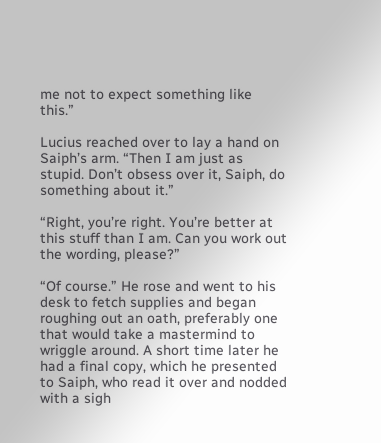me not to expect something like this.”

Lucius reached over to lay a hand on Saiph’s arm. “Then I am just as stupid. Don’t obsess over it, Saiph, do something about it.”

“Right, you’re right. You’re better at this stuff than I am. Can you work out the wording, please?”

“Of course.” He rose and went to his desk to fetch supplies and began roughing out an oath, preferably one that would take a mastermind to wriggle around. A short time later he had a final copy, which he presented to Saiph, who read it over and nodded with a sigh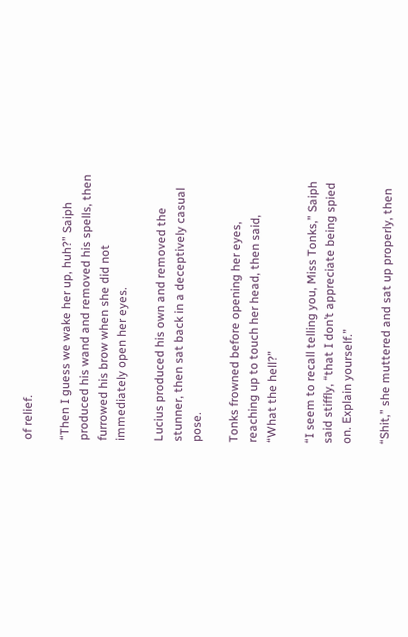of relief.

“Then I guess we wake her up, huh?” Saiph produced his wand and removed his spells, then furrowed his brow when she did not immediately open her eyes.

Lucius produced his own and removed the stunner, then sat back in a deceptively casual pose.

Tonks frowned before opening her eyes, reaching up to touch her head, then said, “What the hell?”

“I seem to recall telling you, Miss Tonks,” Saiph said stiffly, “that I don’t appreciate being spied on. Explain yourself.”

“Shit,” she muttered and sat up properly, then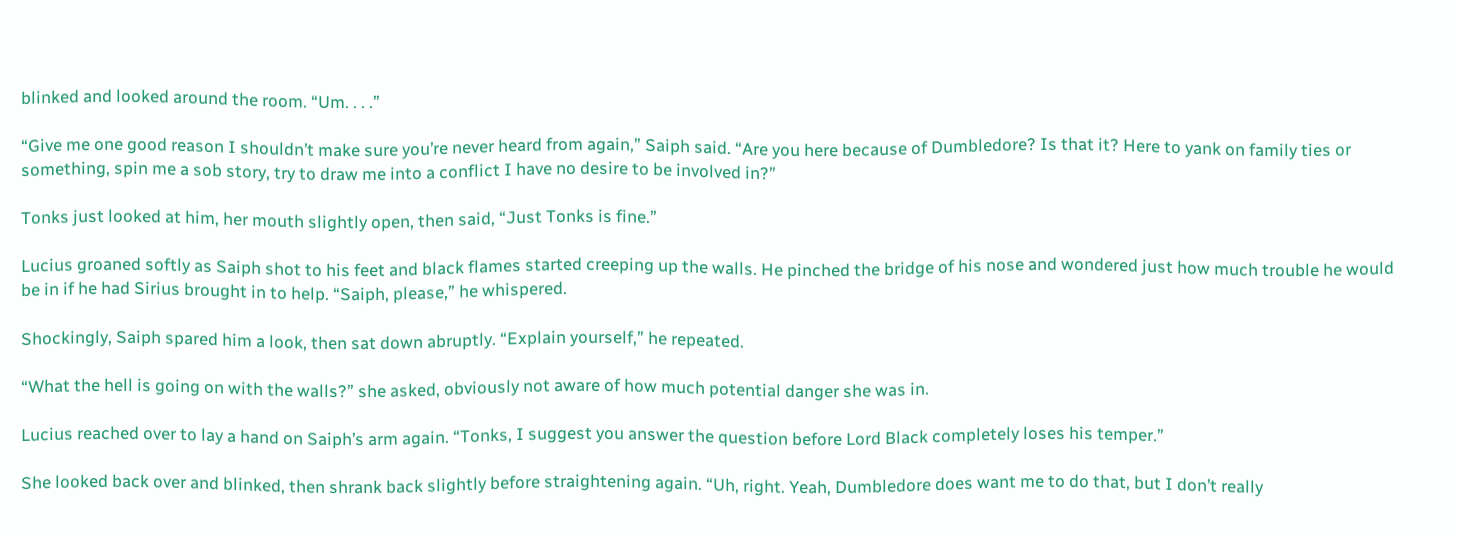blinked and looked around the room. “Um. . . .”

“Give me one good reason I shouldn’t make sure you’re never heard from again,” Saiph said. “Are you here because of Dumbledore? Is that it? Here to yank on family ties or something, spin me a sob story, try to draw me into a conflict I have no desire to be involved in?”

Tonks just looked at him, her mouth slightly open, then said, “Just Tonks is fine.”

Lucius groaned softly as Saiph shot to his feet and black flames started creeping up the walls. He pinched the bridge of his nose and wondered just how much trouble he would be in if he had Sirius brought in to help. “Saiph, please,” he whispered.

Shockingly, Saiph spared him a look, then sat down abruptly. “Explain yourself,” he repeated.

“What the hell is going on with the walls?” she asked, obviously not aware of how much potential danger she was in.

Lucius reached over to lay a hand on Saiph’s arm again. “Tonks, I suggest you answer the question before Lord Black completely loses his temper.”

She looked back over and blinked, then shrank back slightly before straightening again. “Uh, right. Yeah, Dumbledore does want me to do that, but I don’t really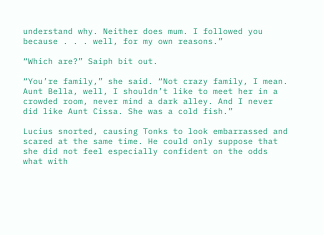understand why. Neither does mum. I followed you because . . . well, for my own reasons.”

“Which are?” Saiph bit out.

“You’re family,” she said. “Not crazy family, I mean. Aunt Bella, well, I shouldn’t like to meet her in a crowded room, never mind a dark alley. And I never did like Aunt Cissa. She was a cold fish.”

Lucius snorted, causing Tonks to look embarrassed and scared at the same time. He could only suppose that she did not feel especially confident on the odds what with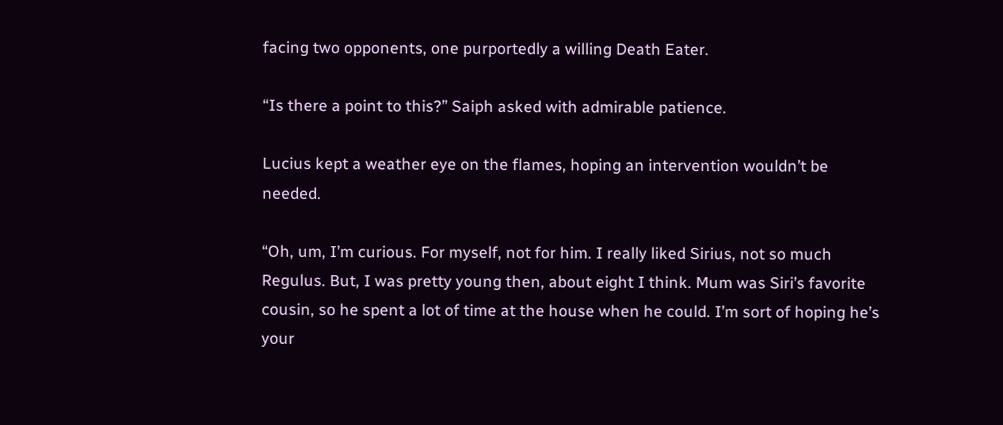facing two opponents, one purportedly a willing Death Eater.

“Is there a point to this?” Saiph asked with admirable patience.

Lucius kept a weather eye on the flames, hoping an intervention wouldn’t be needed.

“Oh, um, I’m curious. For myself, not for him. I really liked Sirius, not so much Regulus. But, I was pretty young then, about eight I think. Mum was Siri’s favorite cousin, so he spent a lot of time at the house when he could. I’m sort of hoping he’s your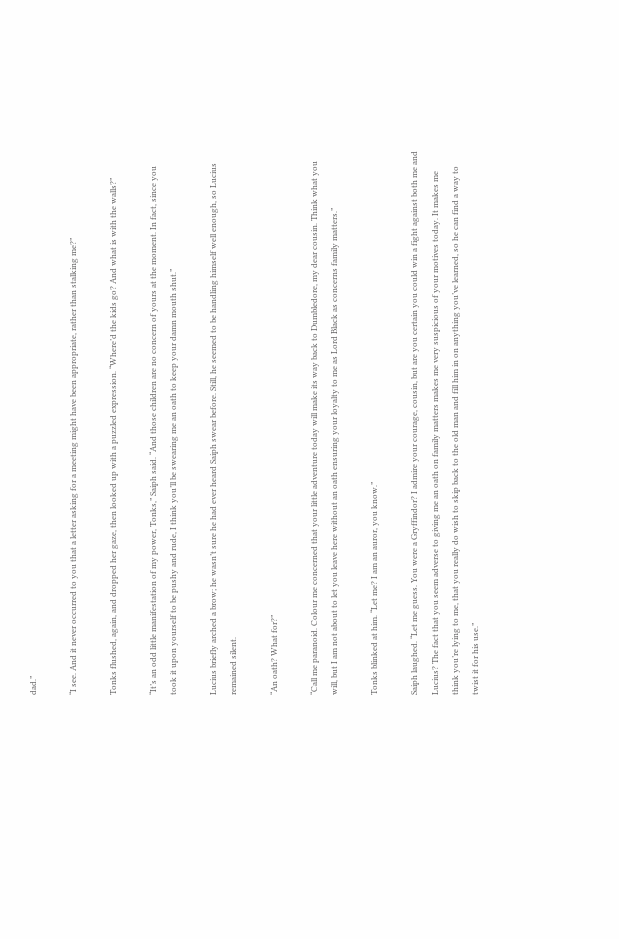dad.”

“I see. And it never occurred to you that a letter asking for a meeting might have been appropriate, rather than stalking me?”

Tonks flushed, again, and dropped her gaze, then looked up with a puzzled expression. “Where’d the kids go? And what is with the walls?”

“It’s an odd little manifestation of my power, Tonks,” Saiph said. “And those children are no concern of yours at the moment. In fact, since you took it upon yourself to be pushy and rude, I think you’ll be swearing me an oath to keep your damn mouth shut.”

Lucius briefly arched a brow; he wasn’t sure he had ever heard Saiph swear before. Still, he seemed to be handling himself well enough, so Lucius remained silent.

“An oath? What for?”

“Call me paranoid. Colour me concerned that your little adventure today will make its way back to Dumbledore, my dear cousin. Think what you will, but I am not about to let you leave here without an oath ensuring your loyalty to me as Lord Black as concerns family matters.”

Tonks blinked at him. “Let me? I am an auror, you know.”

Saiph laughed. “Let me guess. You were a Gryffindor? I admire your courage, cousin, but are you certain you could win a fight against both me and Lucius? The fact that you seem adverse to giving me an oath on family matters makes me very suspicious of your motives today. It makes me think you’re lying to me, that you really do wish to skip back to the old man and fill him in on anything you’ve learned, so he can find a way to twist it for his use.”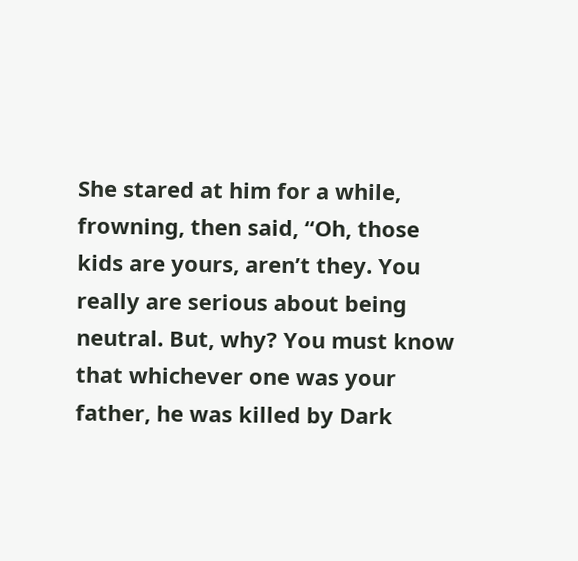She stared at him for a while, frowning, then said, “Oh, those kids are yours, aren’t they. You really are serious about being neutral. But, why? You must know that whichever one was your father, he was killed by Dark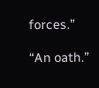forces.”

“An oath.”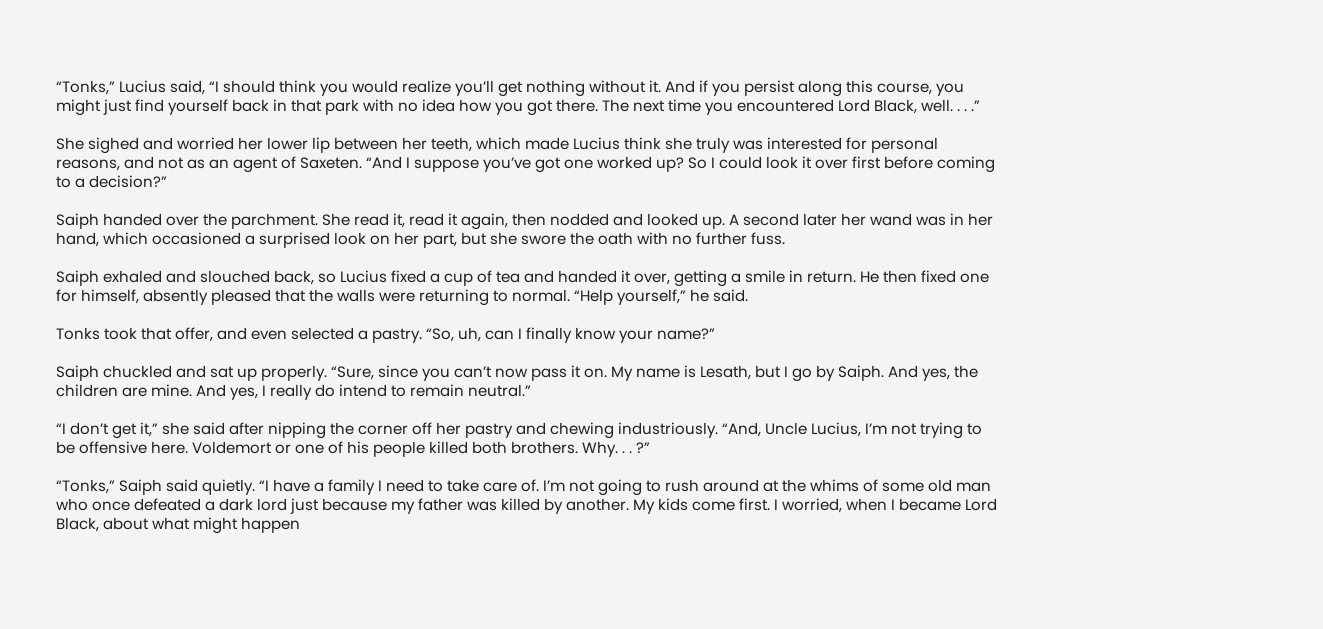“Tonks,” Lucius said, “I should think you would realize you’ll get nothing without it. And if you persist along this course, you might just find yourself back in that park with no idea how you got there. The next time you encountered Lord Black, well. . . .”

She sighed and worried her lower lip between her teeth, which made Lucius think she truly was interested for personal reasons, and not as an agent of Saxeten. “And I suppose you’ve got one worked up? So I could look it over first before coming to a decision?”

Saiph handed over the parchment. She read it, read it again, then nodded and looked up. A second later her wand was in her hand, which occasioned a surprised look on her part, but she swore the oath with no further fuss.

Saiph exhaled and slouched back, so Lucius fixed a cup of tea and handed it over, getting a smile in return. He then fixed one for himself, absently pleased that the walls were returning to normal. “Help yourself,” he said.

Tonks took that offer, and even selected a pastry. “So, uh, can I finally know your name?”

Saiph chuckled and sat up properly. “Sure, since you can’t now pass it on. My name is Lesath, but I go by Saiph. And yes, the children are mine. And yes, I really do intend to remain neutral.”

“I don’t get it,” she said after nipping the corner off her pastry and chewing industriously. “And, Uncle Lucius, I’m not trying to be offensive here. Voldemort or one of his people killed both brothers. Why. . . ?”

“Tonks,” Saiph said quietly. “I have a family I need to take care of. I’m not going to rush around at the whims of some old man who once defeated a dark lord just because my father was killed by another. My kids come first. I worried, when I became Lord Black, about what might happen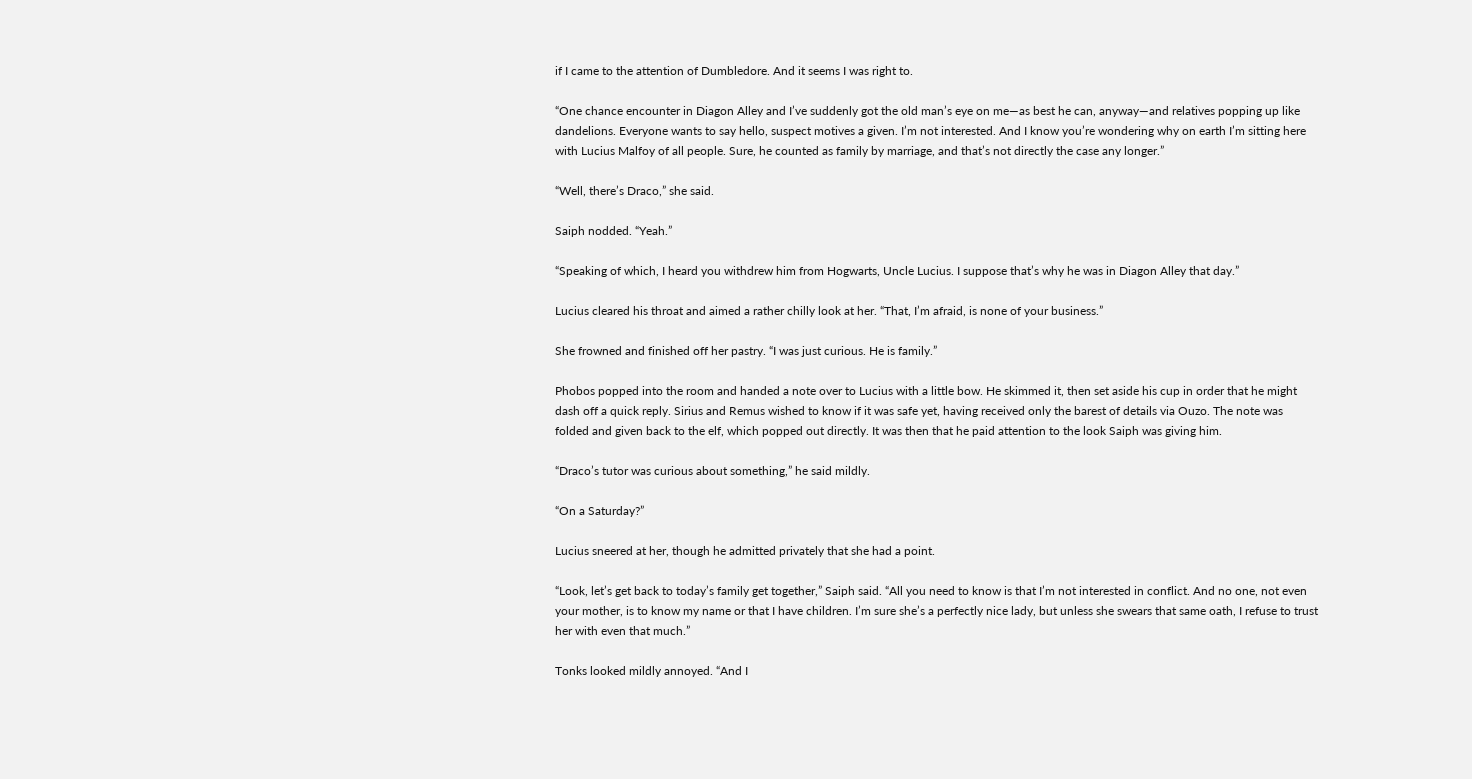if I came to the attention of Dumbledore. And it seems I was right to.

“One chance encounter in Diagon Alley and I’ve suddenly got the old man’s eye on me—as best he can, anyway—and relatives popping up like dandelions. Everyone wants to say hello, suspect motives a given. I’m not interested. And I know you’re wondering why on earth I’m sitting here with Lucius Malfoy of all people. Sure, he counted as family by marriage, and that’s not directly the case any longer.”

“Well, there’s Draco,” she said.

Saiph nodded. “Yeah.”

“Speaking of which, I heard you withdrew him from Hogwarts, Uncle Lucius. I suppose that’s why he was in Diagon Alley that day.”

Lucius cleared his throat and aimed a rather chilly look at her. “That, I’m afraid, is none of your business.”

She frowned and finished off her pastry. “I was just curious. He is family.”

Phobos popped into the room and handed a note over to Lucius with a little bow. He skimmed it, then set aside his cup in order that he might dash off a quick reply. Sirius and Remus wished to know if it was safe yet, having received only the barest of details via Ouzo. The note was folded and given back to the elf, which popped out directly. It was then that he paid attention to the look Saiph was giving him.

“Draco’s tutor was curious about something,” he said mildly.

“On a Saturday?”

Lucius sneered at her, though he admitted privately that she had a point.

“Look, let’s get back to today’s family get together,” Saiph said. “All you need to know is that I’m not interested in conflict. And no one, not even your mother, is to know my name or that I have children. I’m sure she’s a perfectly nice lady, but unless she swears that same oath, I refuse to trust her with even that much.”

Tonks looked mildly annoyed. “And I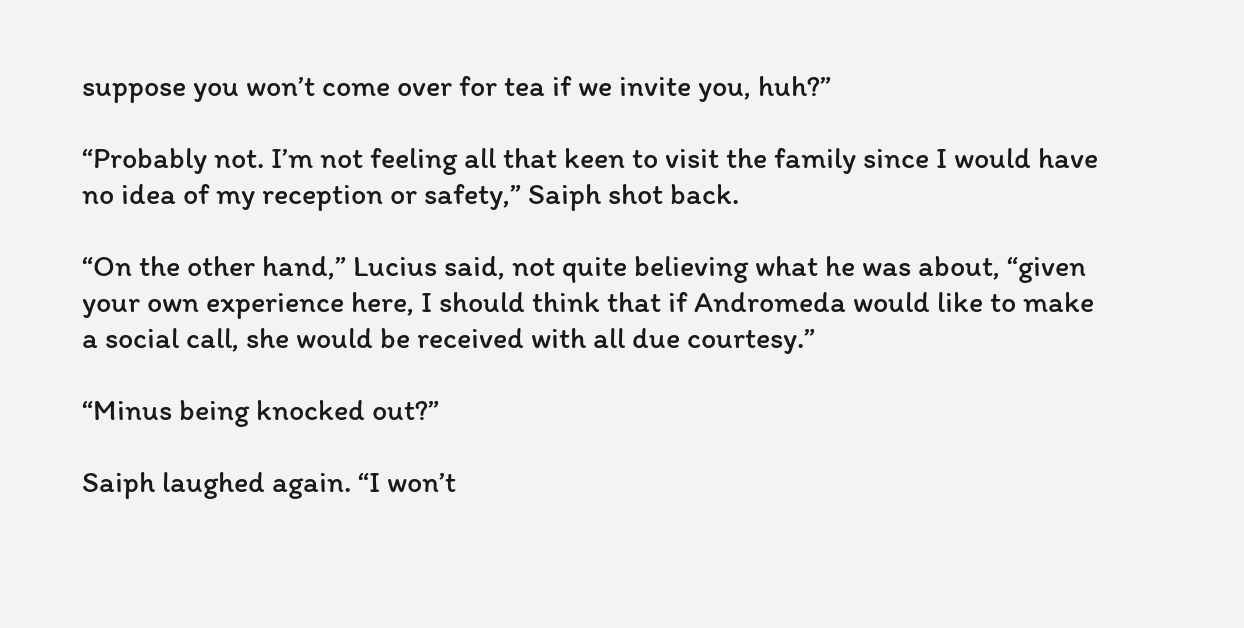suppose you won’t come over for tea if we invite you, huh?”

“Probably not. I’m not feeling all that keen to visit the family since I would have no idea of my reception or safety,” Saiph shot back.

“On the other hand,” Lucius said, not quite believing what he was about, “given your own experience here, I should think that if Andromeda would like to make a social call, she would be received with all due courtesy.”

“Minus being knocked out?”

Saiph laughed again. “I won’t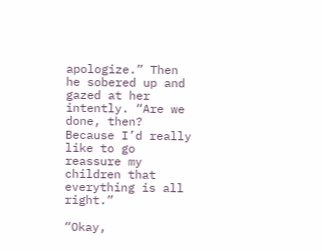apologize.” Then he sobered up and gazed at her intently. “Are we done, then? Because I’d really like to go reassure my children that everything is all right.”

“Okay,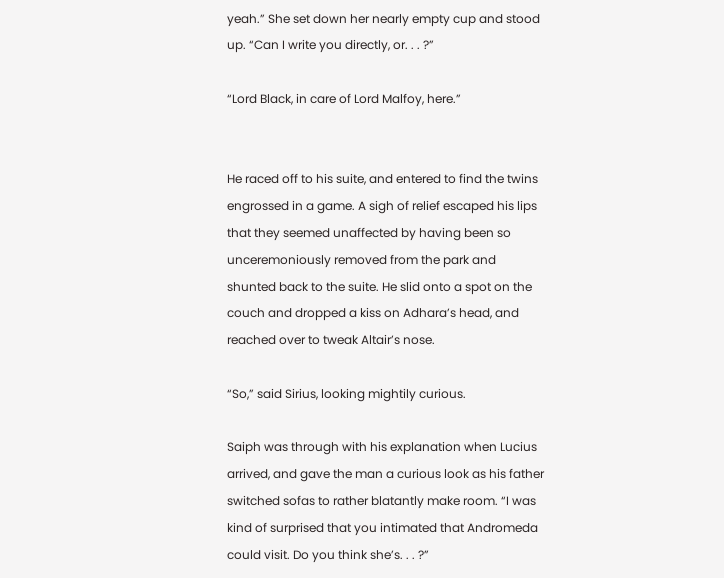yeah.” She set down her nearly empty cup and stood up. “Can I write you directly, or. . . ?”

“Lord Black, in care of Lord Malfoy, here.”


He raced off to his suite, and entered to find the twins engrossed in a game. A sigh of relief escaped his lips that they seemed unaffected by having been so unceremoniously removed from the park and shunted back to the suite. He slid onto a spot on the couch and dropped a kiss on Adhara’s head, and reached over to tweak Altair’s nose.

“So,” said Sirius, looking mightily curious.

Saiph was through with his explanation when Lucius arrived, and gave the man a curious look as his father switched sofas to rather blatantly make room. “I was kind of surprised that you intimated that Andromeda could visit. Do you think she’s. . . ?”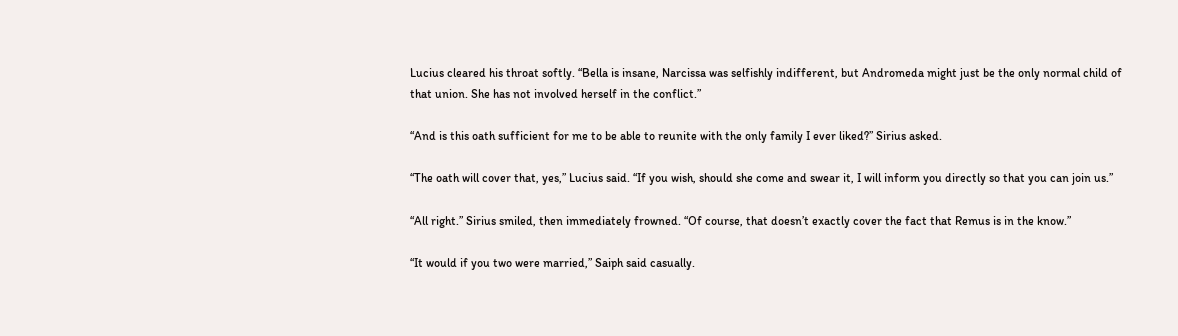Lucius cleared his throat softly. “Bella is insane, Narcissa was selfishly indifferent, but Andromeda might just be the only normal child of that union. She has not involved herself in the conflict.”

“And is this oath sufficient for me to be able to reunite with the only family I ever liked?” Sirius asked.

“The oath will cover that, yes,” Lucius said. “If you wish, should she come and swear it, I will inform you directly so that you can join us.”

“All right.” Sirius smiled, then immediately frowned. “Of course, that doesn’t exactly cover the fact that Remus is in the know.”

“It would if you two were married,” Saiph said casually.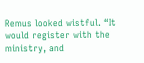Remus looked wistful. “It would register with the ministry, and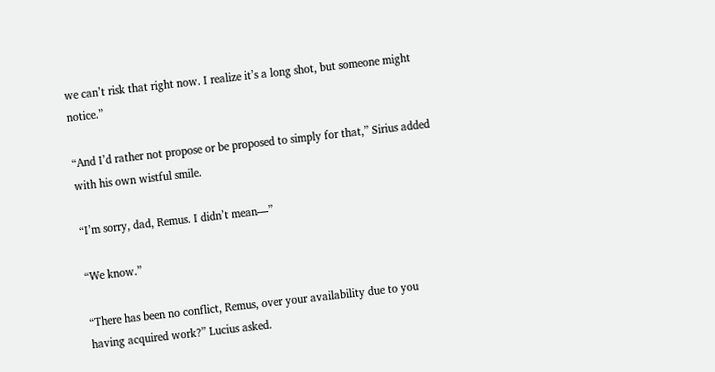we can’t risk that right now. I realize it’s a long shot, but someone might notice.”

“And I’d rather not propose or be proposed to simply for that,” Sirius added with his own wistful smile.

“I’m sorry, dad, Remus. I didn’t mean—”

“We know.”

“There has been no conflict, Remus, over your availability due to you having acquired work?” Lucius asked.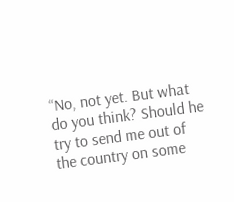“No, not yet. But what do you think? Should he try to send me out of the country on some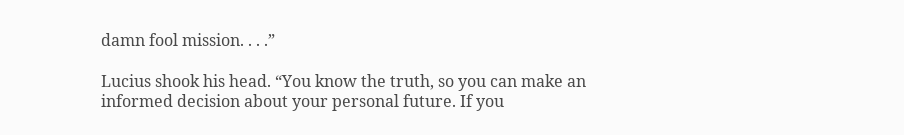damn fool mission. . . .”

Lucius shook his head. “You know the truth, so you can make an informed decision about your personal future. If you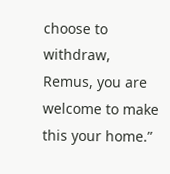choose to withdraw, Remus, you are welcome to make this your home.”